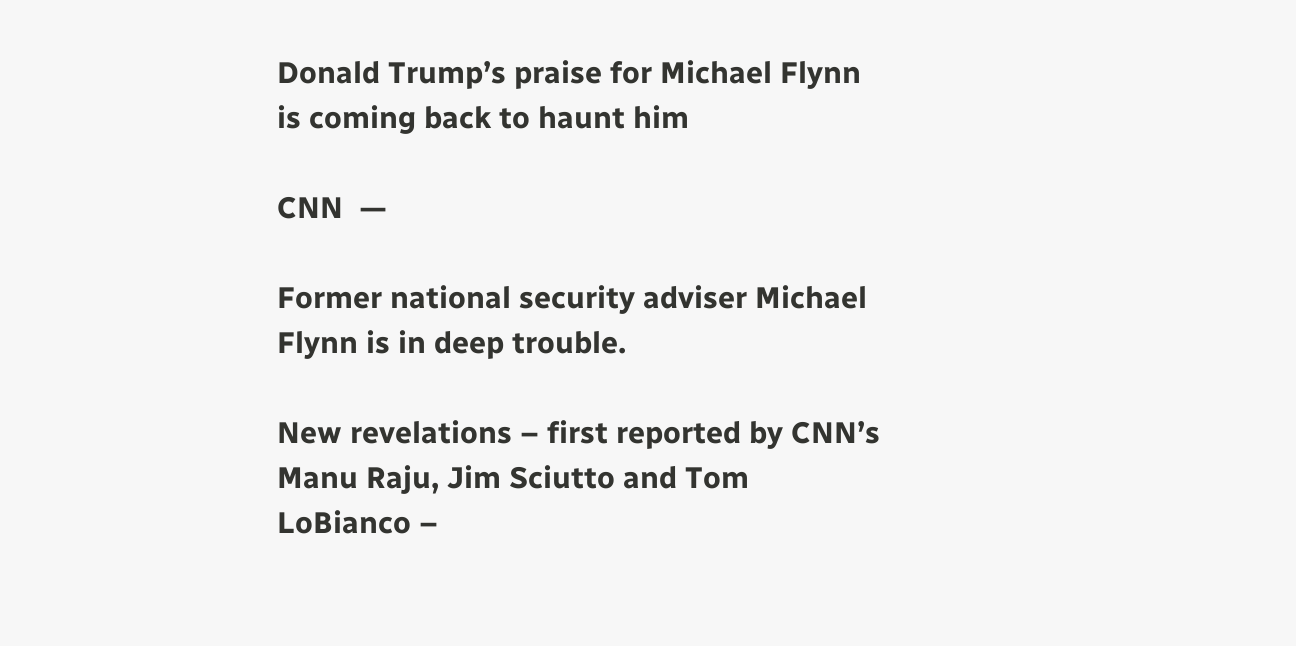Donald Trump’s praise for Michael Flynn is coming back to haunt him

CNN  —

Former national security adviser Michael Flynn is in deep trouble.

New revelations – first reported by CNN’s Manu Raju, Jim Sciutto and Tom LoBianco –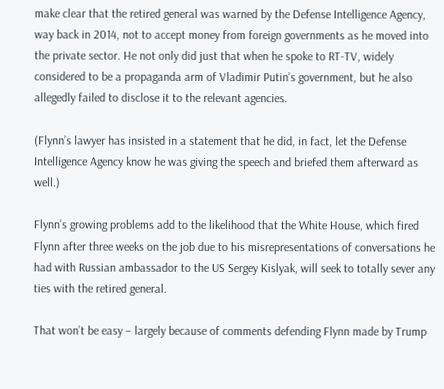make clear that the retired general was warned by the Defense Intelligence Agency, way back in 2014, not to accept money from foreign governments as he moved into the private sector. He not only did just that when he spoke to RT-TV, widely considered to be a propaganda arm of Vladimir Putin’s government, but he also allegedly failed to disclose it to the relevant agencies.

(Flynn’s lawyer has insisted in a statement that he did, in fact, let the Defense Intelligence Agency know he was giving the speech and briefed them afterward as well.)

Flynn’s growing problems add to the likelihood that the White House, which fired Flynn after three weeks on the job due to his misrepresentations of conversations he had with Russian ambassador to the US Sergey Kislyak, will seek to totally sever any ties with the retired general.

That won’t be easy – largely because of comments defending Flynn made by Trump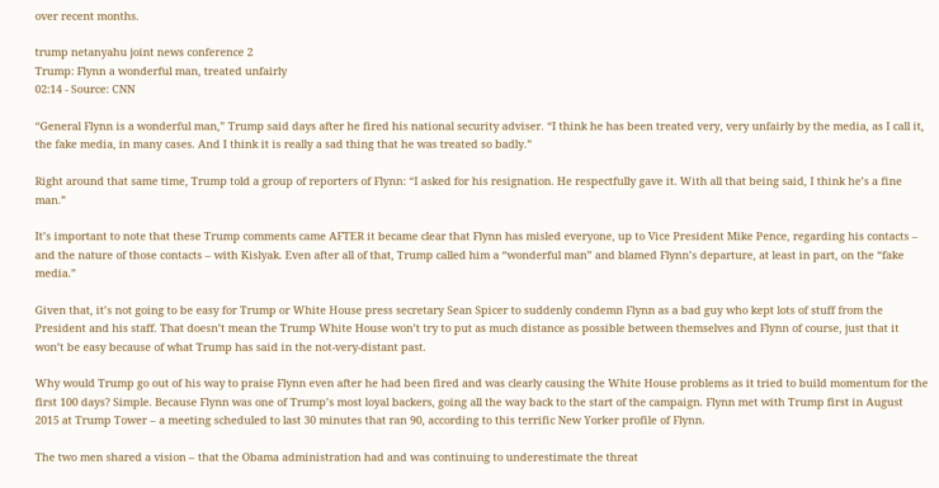over recent months.

trump netanyahu joint news conference 2
Trump: Flynn a wonderful man, treated unfairly
02:14 - Source: CNN

“General Flynn is a wonderful man,” Trump said days after he fired his national security adviser. “I think he has been treated very, very unfairly by the media, as I call it, the fake media, in many cases. And I think it is really a sad thing that he was treated so badly.”

Right around that same time, Trump told a group of reporters of Flynn: “I asked for his resignation. He respectfully gave it. With all that being said, I think he’s a fine man.”

It’s important to note that these Trump comments came AFTER it became clear that Flynn has misled everyone, up to Vice President Mike Pence, regarding his contacts – and the nature of those contacts – with Kislyak. Even after all of that, Trump called him a “wonderful man” and blamed Flynn’s departure, at least in part, on the “fake media.”

Given that, it’s not going to be easy for Trump or White House press secretary Sean Spicer to suddenly condemn Flynn as a bad guy who kept lots of stuff from the President and his staff. That doesn’t mean the Trump White House won’t try to put as much distance as possible between themselves and Flynn of course, just that it won’t be easy because of what Trump has said in the not-very-distant past.

Why would Trump go out of his way to praise Flynn even after he had been fired and was clearly causing the White House problems as it tried to build momentum for the first 100 days? Simple. Because Flynn was one of Trump’s most loyal backers, going all the way back to the start of the campaign. Flynn met with Trump first in August 2015 at Trump Tower – a meeting scheduled to last 30 minutes that ran 90, according to this terrific New Yorker profile of Flynn.

The two men shared a vision – that the Obama administration had and was continuing to underestimate the threat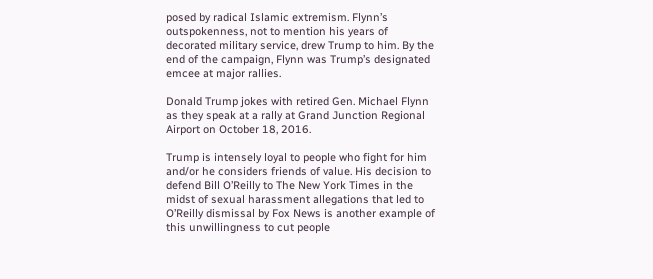posed by radical Islamic extremism. Flynn’s outspokenness, not to mention his years of decorated military service, drew Trump to him. By the end of the campaign, Flynn was Trump’s designated emcee at major rallies.

Donald Trump jokes with retired Gen. Michael Flynn as they speak at a rally at Grand Junction Regional Airport on October 18, 2016.

Trump is intensely loyal to people who fight for him and/or he considers friends of value. His decision to defend Bill O’Reilly to The New York Times in the midst of sexual harassment allegations that led to O’Reilly dismissal by Fox News is another example of this unwillingness to cut people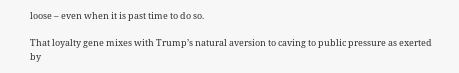loose – even when it is past time to do so.

That loyalty gene mixes with Trump’s natural aversion to caving to public pressure as exerted by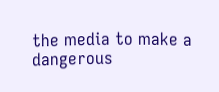the media to make a dangerous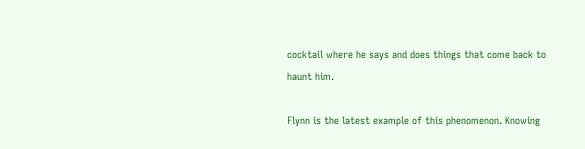cocktail where he says and does things that come back to haunt him.

Flynn is the latest example of this phenomenon. Knowing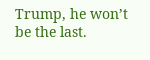Trump, he won’t be the last.